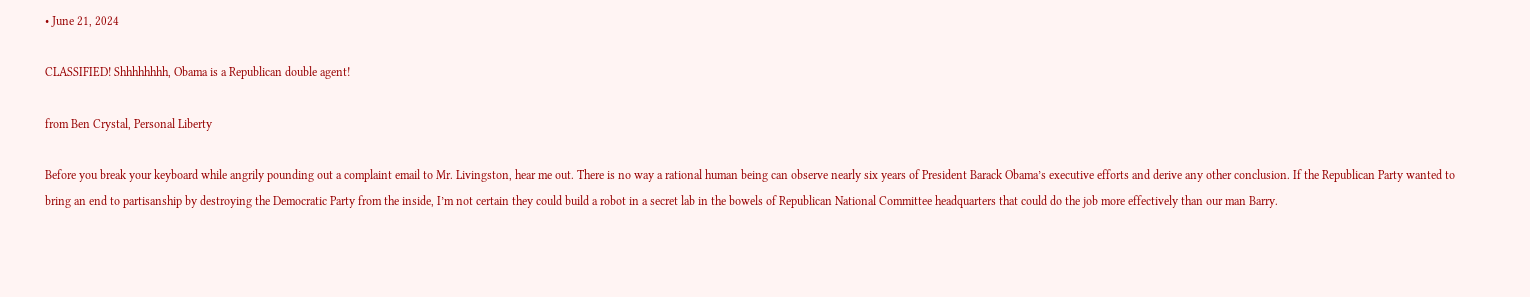• June 21, 2024

CLASSIFIED! Shhhhhhhh, Obama is a Republican double agent!

from Ben Crystal, Personal Liberty

Before you break your keyboard while angrily pounding out a complaint email to Mr. Livingston, hear me out. There is no way a rational human being can observe nearly six years of President Barack Obama’s executive efforts and derive any other conclusion. If the Republican Party wanted to bring an end to partisanship by destroying the Democratic Party from the inside, I’m not certain they could build a robot in a secret lab in the bowels of Republican National Committee headquarters that could do the job more effectively than our man Barry.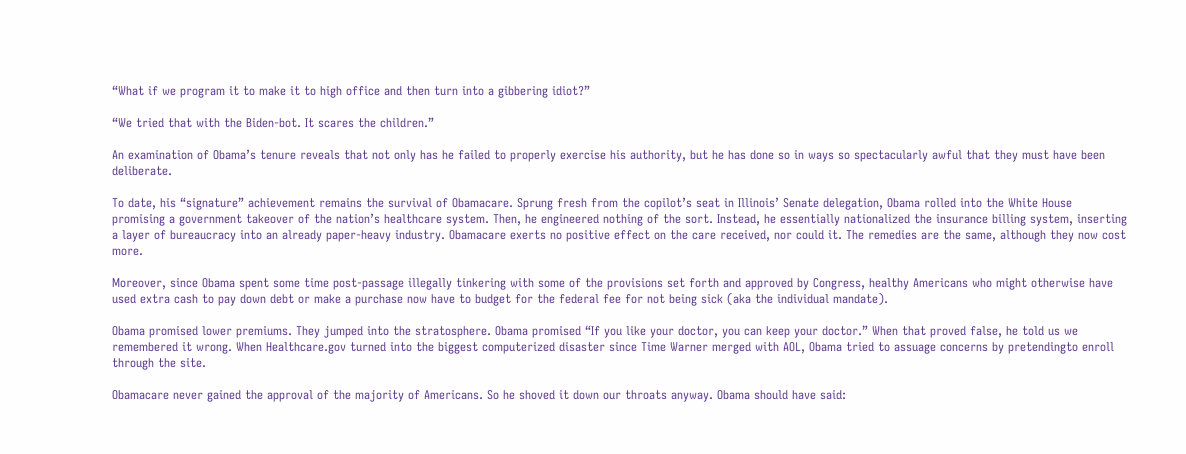“What if we program it to make it to high office and then turn into a gibbering idiot?”

“We tried that with the Biden-bot. It scares the children.”

An examination of Obama’s tenure reveals that not only has he failed to properly exercise his authority, but he has done so in ways so spectacularly awful that they must have been deliberate.

To date, his “signature” achievement remains the survival of Obamacare. Sprung fresh from the copilot’s seat in Illinois’ Senate delegation, Obama rolled into the White House promising a government takeover of the nation’s healthcare system. Then, he engineered nothing of the sort. Instead, he essentially nationalized the insurance billing system, inserting a layer of bureaucracy into an already paper-heavy industry. Obamacare exerts no positive effect on the care received, nor could it. The remedies are the same, although they now cost more.

Moreover, since Obama spent some time post-passage illegally tinkering with some of the provisions set forth and approved by Congress, healthy Americans who might otherwise have used extra cash to pay down debt or make a purchase now have to budget for the federal fee for not being sick (aka the individual mandate).

Obama promised lower premiums. They jumped into the stratosphere. Obama promised “If you like your doctor, you can keep your doctor.” When that proved false, he told us we remembered it wrong. When Healthcare.gov turned into the biggest computerized disaster since Time Warner merged with AOL, Obama tried to assuage concerns by pretendingto enroll through the site.

Obamacare never gained the approval of the majority of Americans. So he shoved it down our throats anyway. Obama should have said: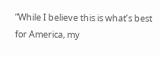“While I believe this is what’s best for America, my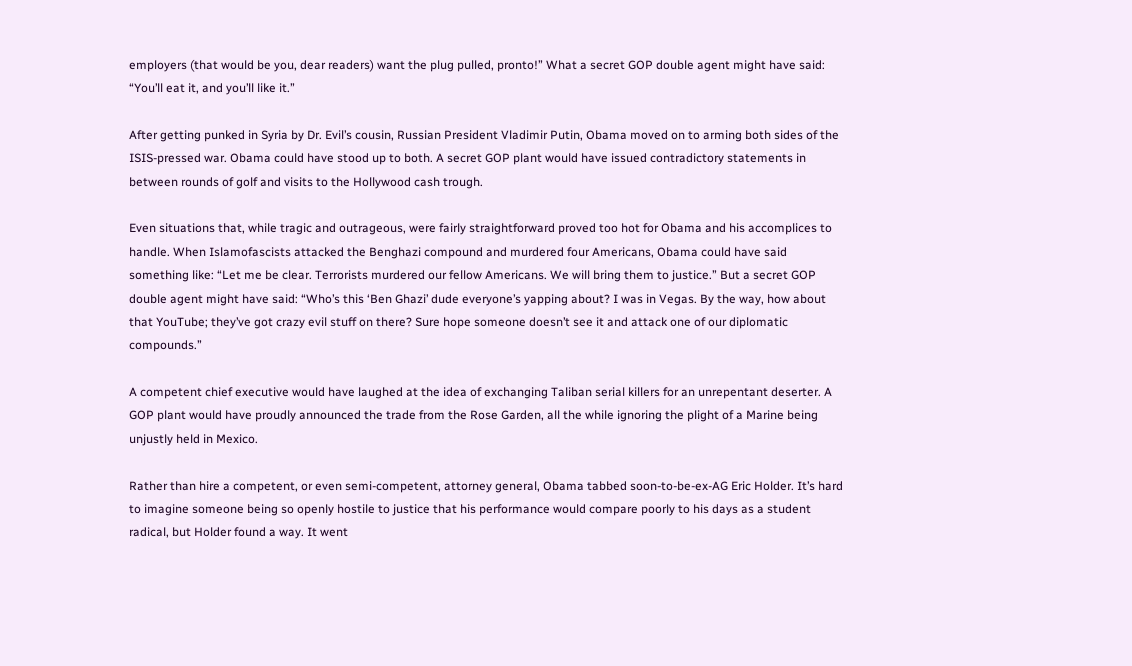employers (that would be you, dear readers) want the plug pulled, pronto!” What a secret GOP double agent might have said: “You’ll eat it, and you’ll like it.”

After getting punked in Syria by Dr. Evil’s cousin, Russian President Vladimir Putin, Obama moved on to arming both sides of the ISIS-pressed war. Obama could have stood up to both. A secret GOP plant would have issued contradictory statements in between rounds of golf and visits to the Hollywood cash trough.

Even situations that, while tragic and outrageous, were fairly straightforward proved too hot for Obama and his accomplices to handle. When Islamofascists attacked the Benghazi compound and murdered four Americans, Obama could have said something like: “Let me be clear. Terrorists murdered our fellow Americans. We will bring them to justice.” But a secret GOP double agent might have said: “Who’s this ‘Ben Ghazi’ dude everyone’s yapping about? I was in Vegas. By the way, how about that YouTube; they’ve got crazy evil stuff on there? Sure hope someone doesn’t see it and attack one of our diplomatic compounds.”

A competent chief executive would have laughed at the idea of exchanging Taliban serial killers for an unrepentant deserter. A GOP plant would have proudly announced the trade from the Rose Garden, all the while ignoring the plight of a Marine being unjustly held in Mexico.

Rather than hire a competent, or even semi-competent, attorney general, Obama tabbed soon-to-be-ex-AG Eric Holder. It’s hard to imagine someone being so openly hostile to justice that his performance would compare poorly to his days as a student radical, but Holder found a way. It went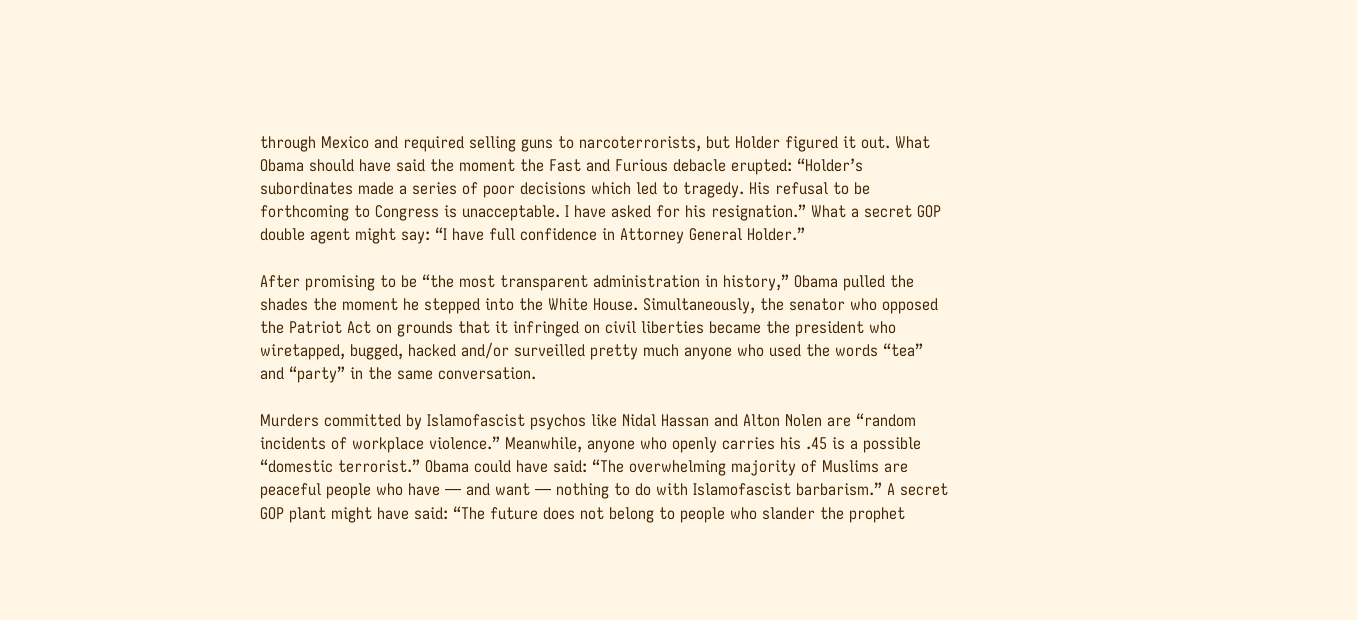through Mexico and required selling guns to narcoterrorists, but Holder figured it out. What Obama should have said the moment the Fast and Furious debacle erupted: “Holder’s subordinates made a series of poor decisions which led to tragedy. His refusal to be forthcoming to Congress is unacceptable. I have asked for his resignation.” What a secret GOP double agent might say: “I have full confidence in Attorney General Holder.”

After promising to be “the most transparent administration in history,” Obama pulled the shades the moment he stepped into the White House. Simultaneously, the senator who opposed the Patriot Act on grounds that it infringed on civil liberties became the president who wiretapped, bugged, hacked and/or surveilled pretty much anyone who used the words “tea” and “party” in the same conversation.

Murders committed by Islamofascist psychos like Nidal Hassan and Alton Nolen are “random incidents of workplace violence.” Meanwhile, anyone who openly carries his .45 is a possible “domestic terrorist.” Obama could have said: “The overwhelming majority of Muslims are peaceful people who have — and want — nothing to do with Islamofascist barbarism.” A secret GOP plant might have said: “The future does not belong to people who slander the prophet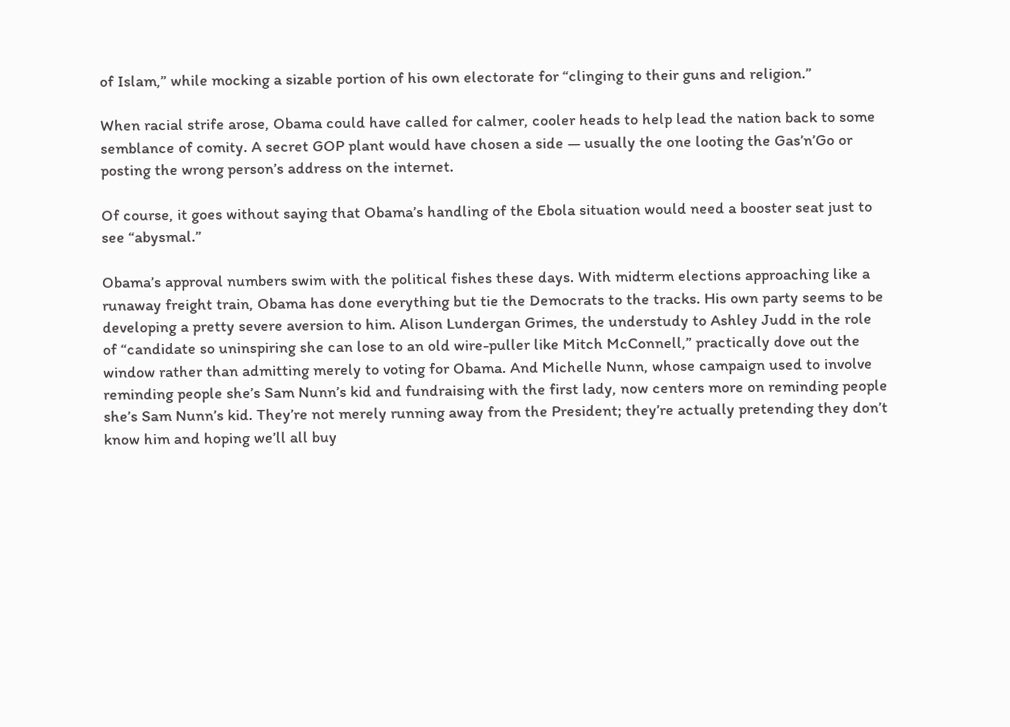of Islam,” while mocking a sizable portion of his own electorate for “clinging to their guns and religion.”

When racial strife arose, Obama could have called for calmer, cooler heads to help lead the nation back to some semblance of comity. A secret GOP plant would have chosen a side — usually the one looting the Gas’n’Go or posting the wrong person’s address on the internet.

Of course, it goes without saying that Obama’s handling of the Ebola situation would need a booster seat just to see “abysmal.”

Obama’s approval numbers swim with the political fishes these days. With midterm elections approaching like a runaway freight train, Obama has done everything but tie the Democrats to the tracks. His own party seems to be developing a pretty severe aversion to him. Alison Lundergan Grimes, the understudy to Ashley Judd in the role of “candidate so uninspiring she can lose to an old wire-puller like Mitch McConnell,” practically dove out the window rather than admitting merely to voting for Obama. And Michelle Nunn, whose campaign used to involve reminding people she’s Sam Nunn’s kid and fundraising with the first lady, now centers more on reminding people she’s Sam Nunn’s kid. They’re not merely running away from the President; they’re actually pretending they don’t know him and hoping we’ll all buy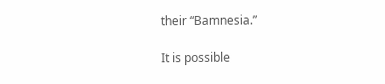their “Bamnesia.”

It is possible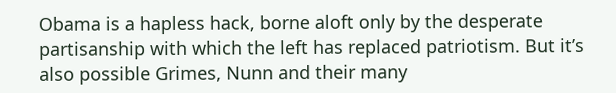Obama is a hapless hack, borne aloft only by the desperate partisanship with which the left has replaced patriotism. But it’s also possible Grimes, Nunn and their many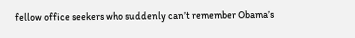fellow office seekers who suddenly can’t remember Obama’s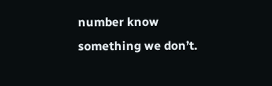number know something we don’t.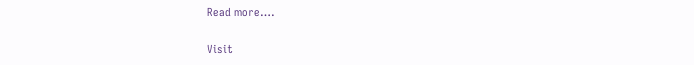Read more….

Visit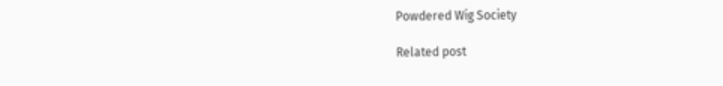Powdered Wig Society

Related post